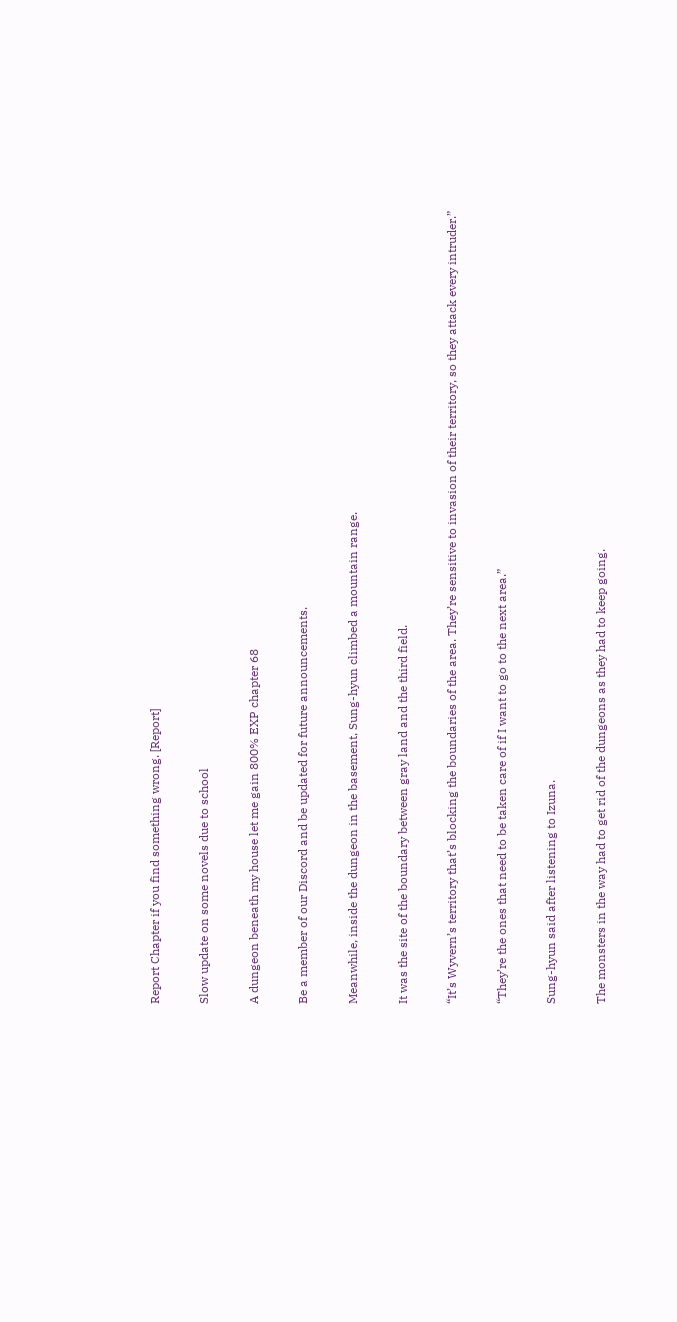Report Chapter if you find something wrong. [Report]

Slow update on some novels due to school

A dungeon beneath my house let me gain 800% EXP chapter 68

Be a member of our Discord and be updated for future announcements.

Meanwhile, inside the dungeon in the basement, Sung-hyun climbed a mountain range.

It was the site of the boundary between gray land and the third field.

“It’s Wyvern’s territory that’s blocking the boundaries of the area. They’re sensitive to invasion of their territory, so they attack every intruder.”

“They’re the ones that need to be taken care of if I want to go to the next area.”

Sung-hyun said after listening to Izuna.

The monsters in the way had to get rid of the dungeons as they had to keep going.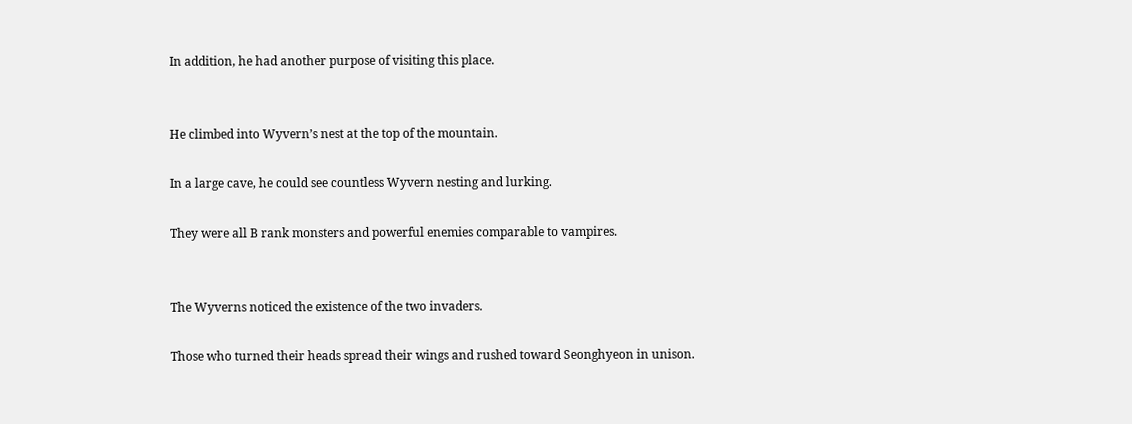In addition, he had another purpose of visiting this place.


He climbed into Wyvern’s nest at the top of the mountain.

In a large cave, he could see countless Wyvern nesting and lurking.

They were all B rank monsters and powerful enemies comparable to vampires.


The Wyverns noticed the existence of the two invaders.

Those who turned their heads spread their wings and rushed toward Seonghyeon in unison.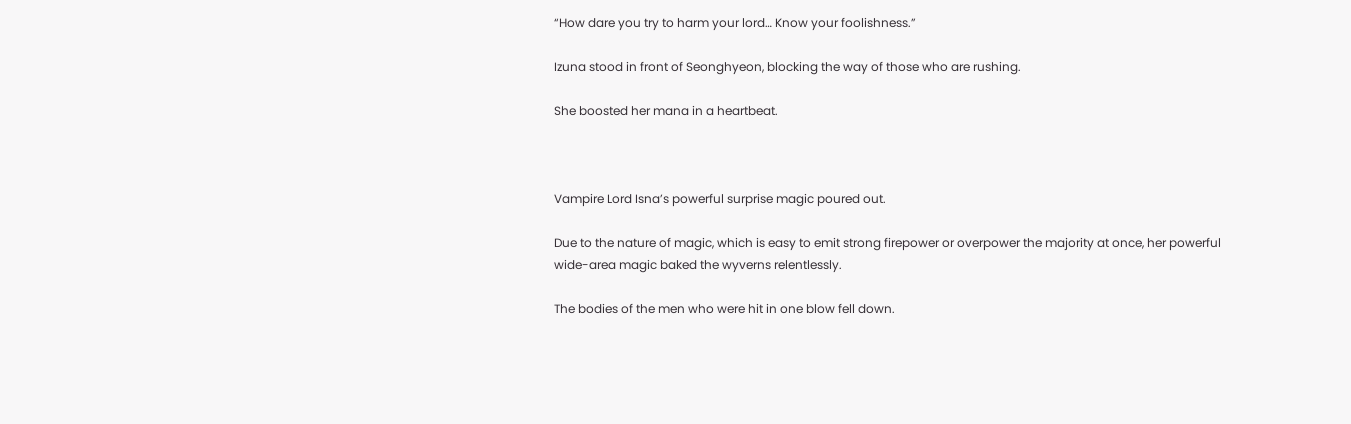“How dare you try to harm your lord… Know your foolishness.”

Izuna stood in front of Seonghyeon, blocking the way of those who are rushing.

She boosted her mana in a heartbeat.



Vampire Lord Isna’s powerful surprise magic poured out.

Due to the nature of magic, which is easy to emit strong firepower or overpower the majority at once, her powerful wide-area magic baked the wyverns relentlessly.

The bodies of the men who were hit in one blow fell down.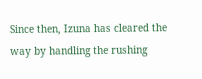Since then, Izuna has cleared the way by handling the rushing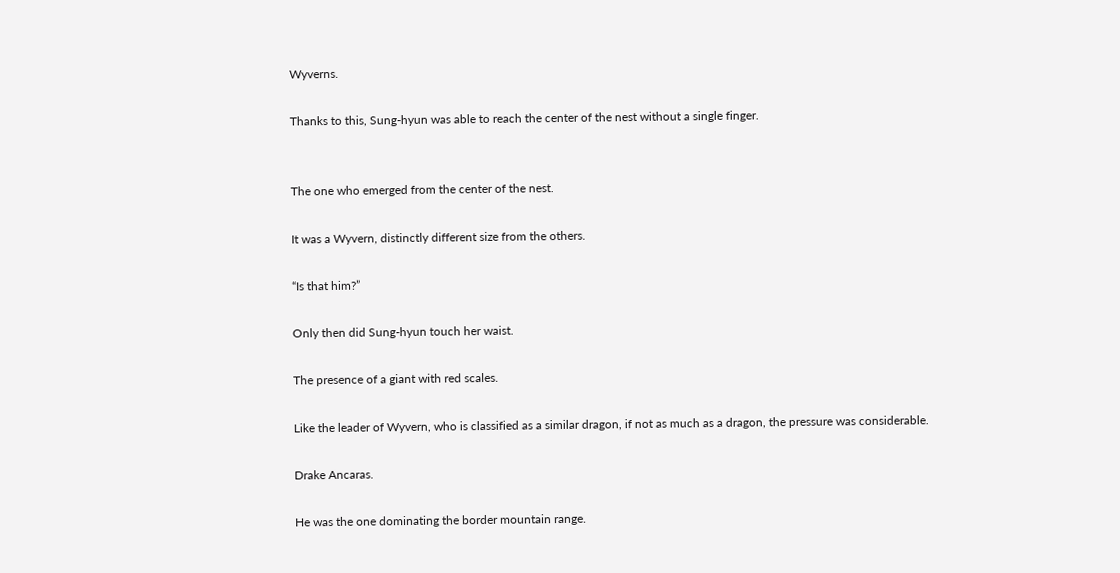Wyverns.

Thanks to this, Sung-hyun was able to reach the center of the nest without a single finger.


The one who emerged from the center of the nest.

It was a Wyvern, distinctly different size from the others.

“Is that him?”

Only then did Sung-hyun touch her waist.

The presence of a giant with red scales.

Like the leader of Wyvern, who is classified as a similar dragon, if not as much as a dragon, the pressure was considerable.

Drake Ancaras.

He was the one dominating the border mountain range.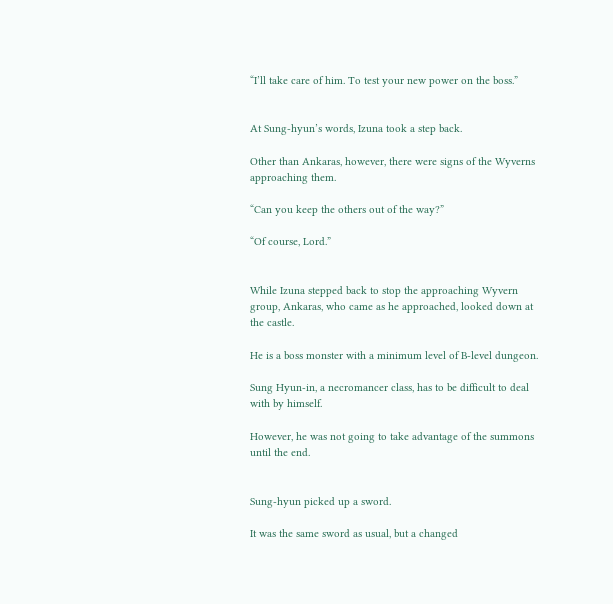“I’ll take care of him. To test your new power on the boss.”


At Sung-hyun’s words, Izuna took a step back.

Other than Ankaras, however, there were signs of the Wyverns approaching them.

“Can you keep the others out of the way?”

“Of course, Lord.”


While Izuna stepped back to stop the approaching Wyvern group, Ankaras, who came as he approached, looked down at the castle.

He is a boss monster with a minimum level of B-level dungeon.

Sung Hyun-in, a necromancer class, has to be difficult to deal with by himself.

However, he was not going to take advantage of the summons until the end.


Sung-hyun picked up a sword.

It was the same sword as usual, but a changed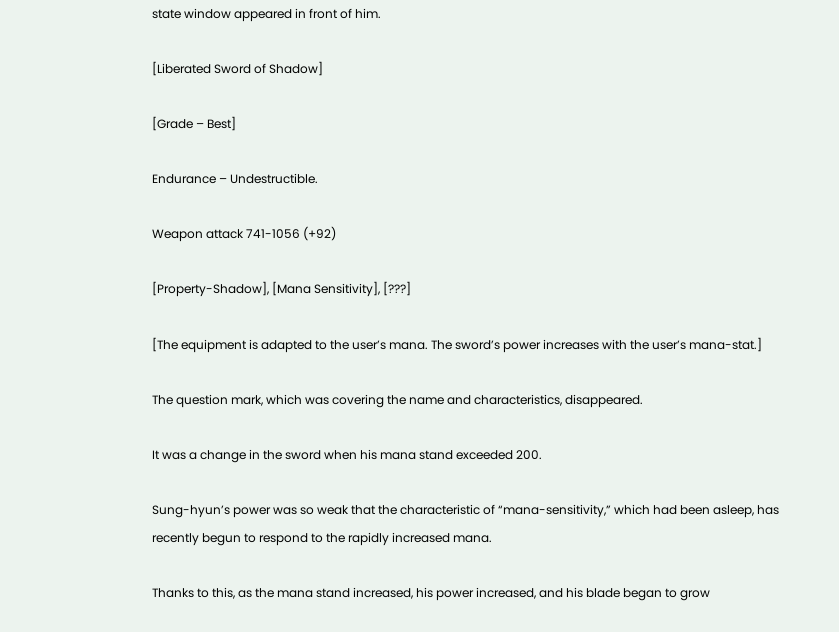state window appeared in front of him.

[Liberated Sword of Shadow]

[Grade – Best]

Endurance – Undestructible.

Weapon attack 741-1056 (+92)

[Property-Shadow], [Mana Sensitivity], [???]

[The equipment is adapted to the user’s mana. The sword’s power increases with the user’s mana-stat.]

The question mark, which was covering the name and characteristics, disappeared.

It was a change in the sword when his mana stand exceeded 200.

Sung-hyun’s power was so weak that the characteristic of “mana-sensitivity,” which had been asleep, has recently begun to respond to the rapidly increased mana.

Thanks to this, as the mana stand increased, his power increased, and his blade began to grow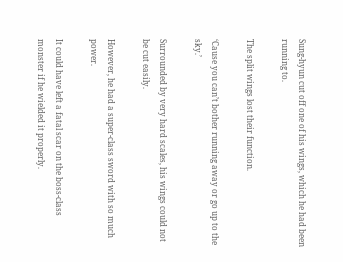Sung-hyun cut off one of his wings, which he had been running to.

The split wings lost their function.

‘Cause you can’t bother running away or go up to the sky.’

Surrounded by very hard scales, his wings could not be cut easily.

However, he had a super-class sword with so much power.

It could have left a fatal scar on the boss-class monster if he wielded it properly.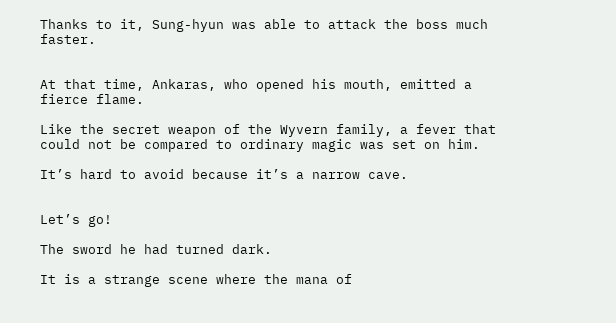Thanks to it, Sung-hyun was able to attack the boss much faster.


At that time, Ankaras, who opened his mouth, emitted a fierce flame.

Like the secret weapon of the Wyvern family, a fever that could not be compared to ordinary magic was set on him.

It’s hard to avoid because it’s a narrow cave.


Let’s go!

The sword he had turned dark.

It is a strange scene where the mana of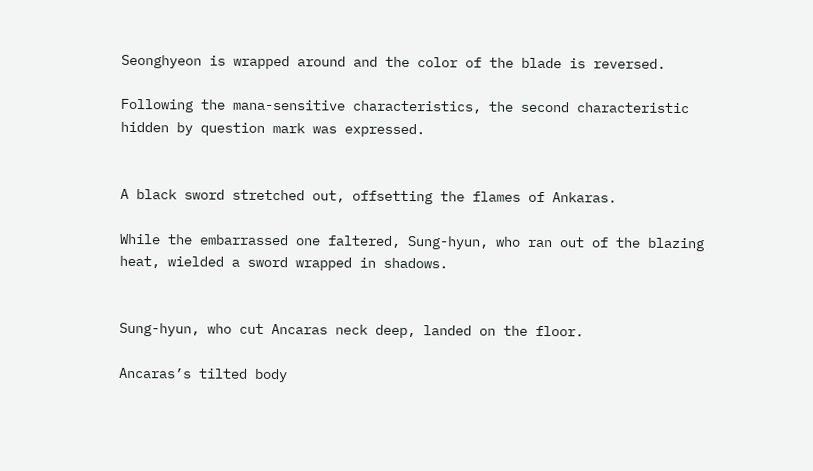Seonghyeon is wrapped around and the color of the blade is reversed.

Following the mana-sensitive characteristics, the second characteristic hidden by question mark was expressed.


A black sword stretched out, offsetting the flames of Ankaras.

While the embarrassed one faltered, Sung-hyun, who ran out of the blazing heat, wielded a sword wrapped in shadows.


Sung-hyun, who cut Ancaras neck deep, landed on the floor.

Ancaras’s tilted body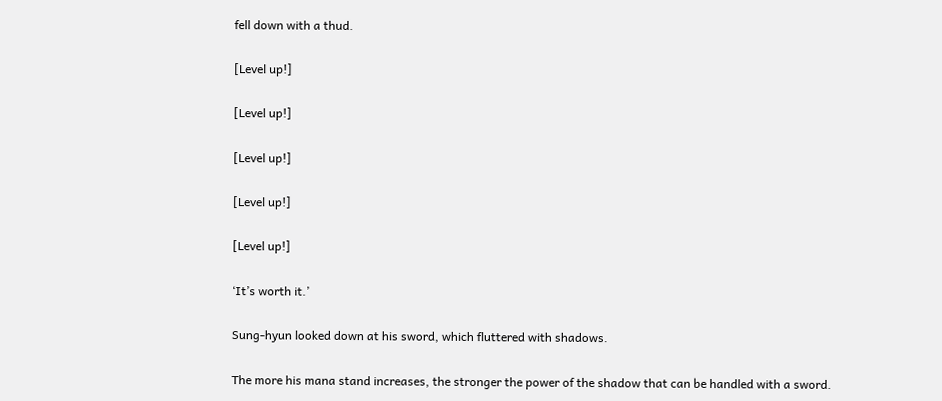fell down with a thud.

[Level up!]

[Level up!]

[Level up!]

[Level up!]

[Level up!]

‘It’s worth it.’

Sung-hyun looked down at his sword, which fluttered with shadows.

The more his mana stand increases, the stronger the power of the shadow that can be handled with a sword.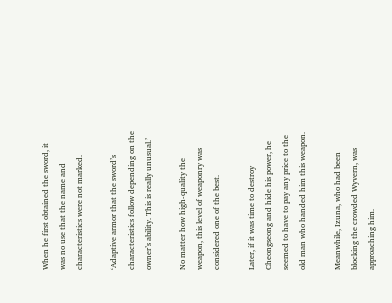When he first obtained the sword, it was no use that the name and characteristics were not marked.

‘Adaptive armor that the sword’s characteristics follow depending on the owner’s ability. This is really unusual.’

No matter how high-quality the weapon, this level of weaponry was considered one of the best.

Later, if it was time to destroy Cheongseong and hide his power, he seemed to have to pay any price to the old man who handed him this weapon.

Meanwhile, Izuna, who had been blocking the crowded Wyvern, was approaching him.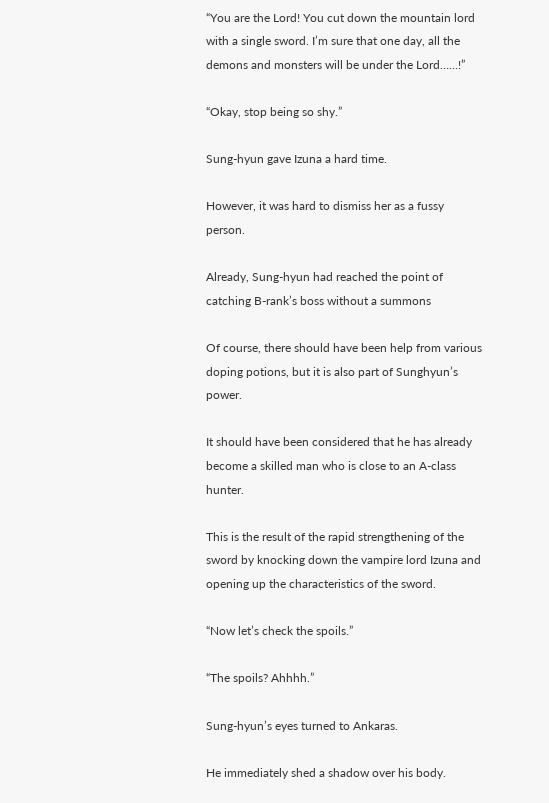“You are the Lord! You cut down the mountain lord with a single sword. I’m sure that one day, all the demons and monsters will be under the Lord……!”

“Okay, stop being so shy.”

Sung-hyun gave Izuna a hard time.

However, it was hard to dismiss her as a fussy person.

Already, Sung-hyun had reached the point of catching B-rank’s boss without a summons

Of course, there should have been help from various doping potions, but it is also part of Sunghyun’s power.

It should have been considered that he has already become a skilled man who is close to an A-class hunter.

This is the result of the rapid strengthening of the sword by knocking down the vampire lord Izuna and opening up the characteristics of the sword.

“Now let’s check the spoils.”

“The spoils? Ahhhh.”

Sung-hyun’s eyes turned to Ankaras.

He immediately shed a shadow over his body.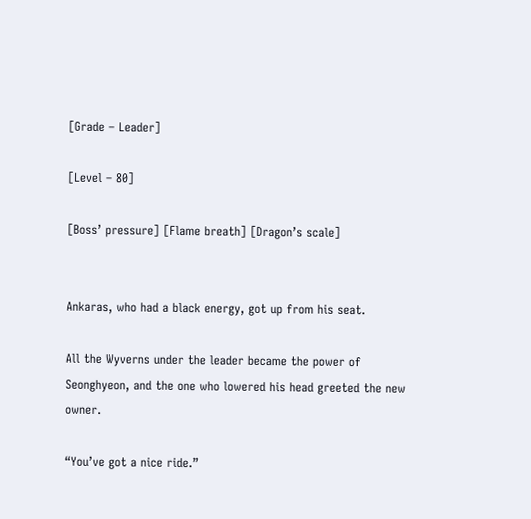[Grade – Leader]

[Level – 80]

[Boss’ pressure] [Flame breath] [Dragon’s scale]


Ankaras, who had a black energy, got up from his seat.

All the Wyverns under the leader became the power of Seonghyeon, and the one who lowered his head greeted the new owner.

“You’ve got a nice ride.”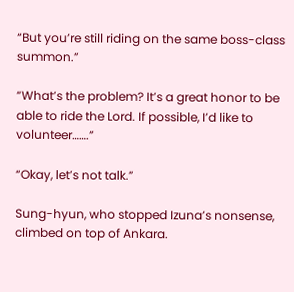“But you’re still riding on the same boss-class summon.”

“What’s the problem? It’s a great honor to be able to ride the Lord. If possible, I’d like to volunteer…….”

“Okay, let’s not talk.”

Sung-hyun, who stopped Izuna’s nonsense, climbed on top of Ankara.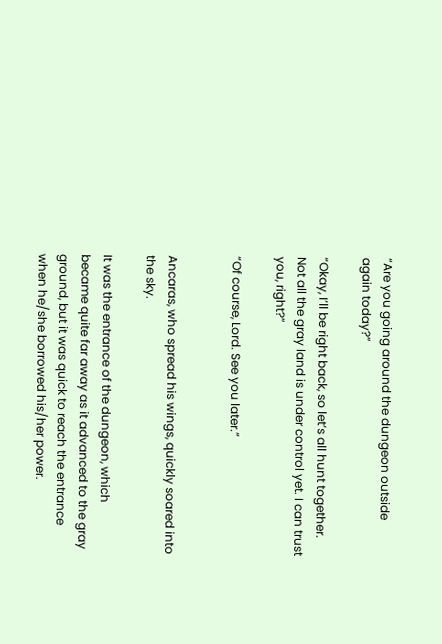“Are you going around the dungeon outside again today?”

“Okay, I’ll be right back, so let’s all hunt together. Not all the gray land is under control yet. I can trust you, right?”

“Of course, Lord. See you later.”


Ancaras, who spread his wings, quickly soared into the sky.

It was the entrance of the dungeon, which became quite far away as it advanced to the gray ground, but it was quick to reach the entrance when he/she borrowed his/her power.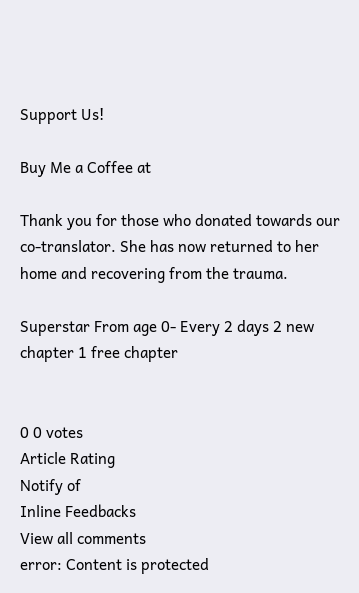Support Us!

Buy Me a Coffee at

Thank you for those who donated towards our co-translator. She has now returned to her home and recovering from the trauma.

Superstar From age 0- Every 2 days 2 new chapter 1 free chapter


0 0 votes
Article Rating
Notify of
Inline Feedbacks
View all comments
error: Content is protected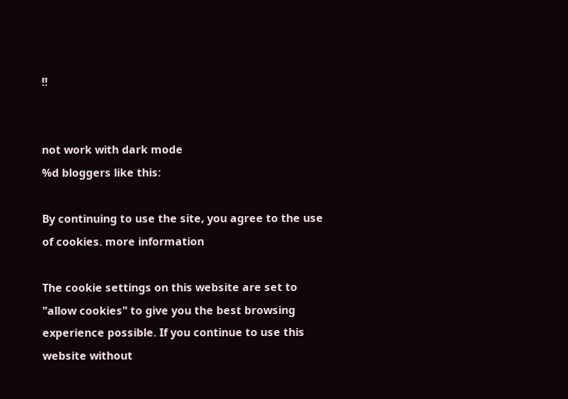!!


not work with dark mode
%d bloggers like this:

By continuing to use the site, you agree to the use of cookies. more information

The cookie settings on this website are set to "allow cookies" to give you the best browsing experience possible. If you continue to use this website without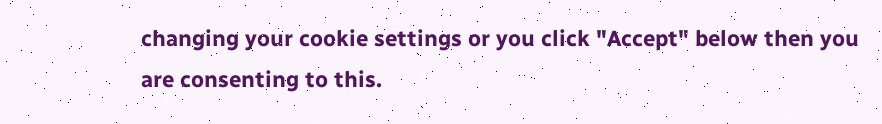changing your cookie settings or you click "Accept" below then you are consenting to this.